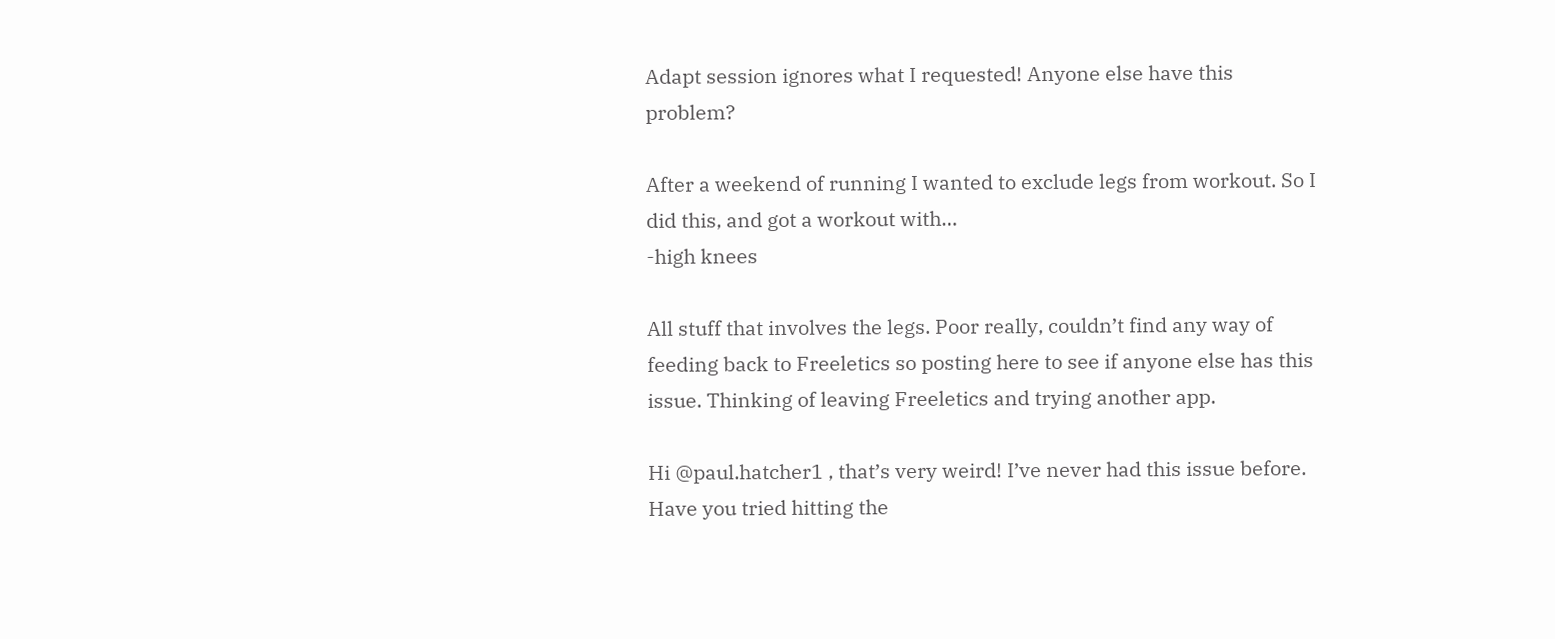Adapt session ignores what I requested! Anyone else have this problem?

After a weekend of running I wanted to exclude legs from workout. So I did this, and got a workout with…
-high knees

All stuff that involves the legs. Poor really, couldn’t find any way of feeding back to Freeletics so posting here to see if anyone else has this issue. Thinking of leaving Freeletics and trying another app.

Hi @paul.hatcher1 , that’s very weird! I’ve never had this issue before. Have you tried hitting the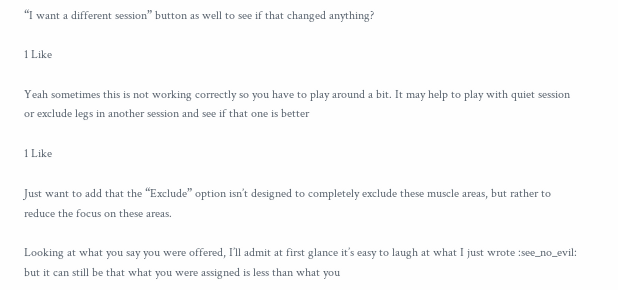“I want a different session” button as well to see if that changed anything?

1 Like

Yeah sometimes this is not working correctly so you have to play around a bit. It may help to play with quiet session or exclude legs in another session and see if that one is better

1 Like

Just want to add that the “Exclude” option isn’t designed to completely exclude these muscle areas, but rather to reduce the focus on these areas.

Looking at what you say you were offered, I’ll admit at first glance it’s easy to laugh at what I just wrote :see_no_evil: but it can still be that what you were assigned is less than what you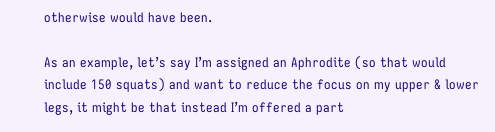otherwise would have been.

As an example, let’s say I’m assigned an Aphrodite (so that would include 150 squats) and want to reduce the focus on my upper & lower legs, it might be that instead I’m offered a part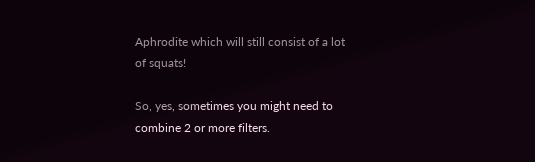Aphrodite which will still consist of a lot of squats!

So, yes, sometimes you might need to combine 2 or more filters.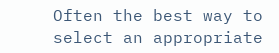Often the best way to select an appropriate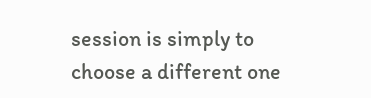session is simply to choose a different one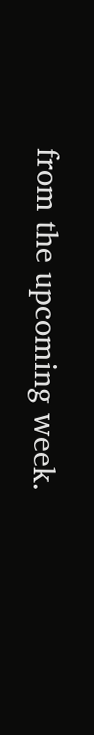from the upcoming week.